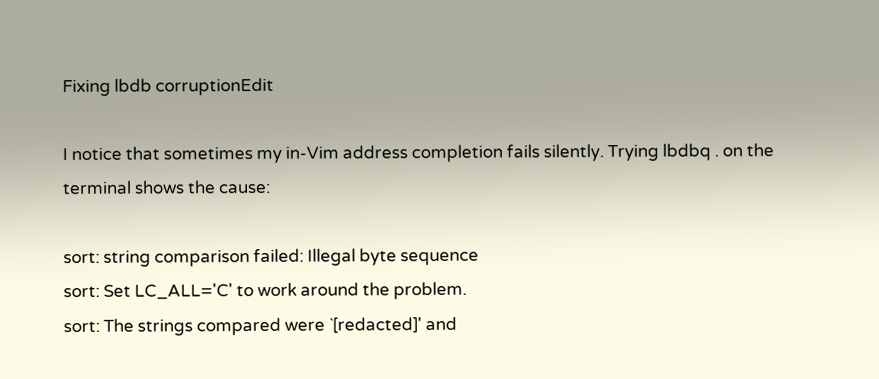Fixing lbdb corruptionEdit

I notice that sometimes my in-Vim address completion fails silently. Trying lbdbq . on the terminal shows the cause:

sort: string comparison failed: Illegal byte sequence
sort: Set LC_ALL='C' to work around the problem.
sort: The strings compared were `[redacted]' and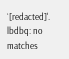`[redacted]'.
lbdbq: no matches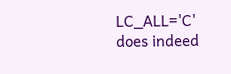LC_ALL='C' does indeed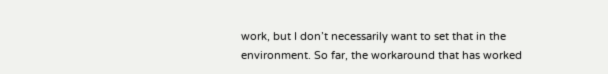work, but I don’t necessarily want to set that in the environment. So far, the workaround that has worked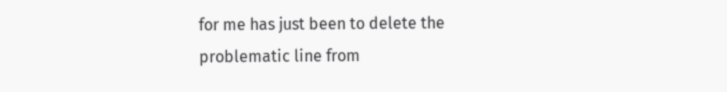for me has just been to delete the problematic line from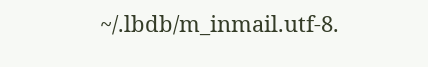~/.lbdb/m_inmail.utf-8.